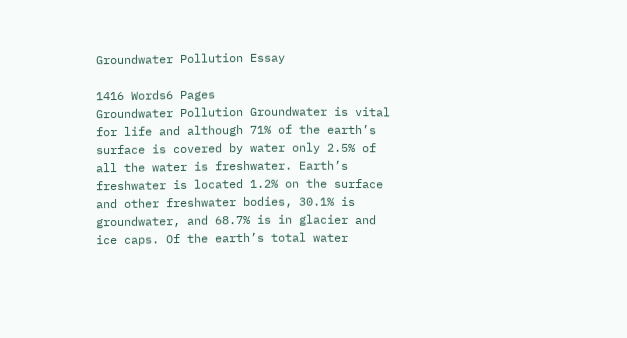Groundwater Pollution Essay

1416 Words6 Pages
Groundwater Pollution Groundwater is vital for life and although 71% of the earth’s surface is covered by water only 2.5% of all the water is freshwater. Earth’s freshwater is located 1.2% on the surface and other freshwater bodies, 30.1% is groundwater, and 68.7% is in glacier and ice caps. Of the earth’s total water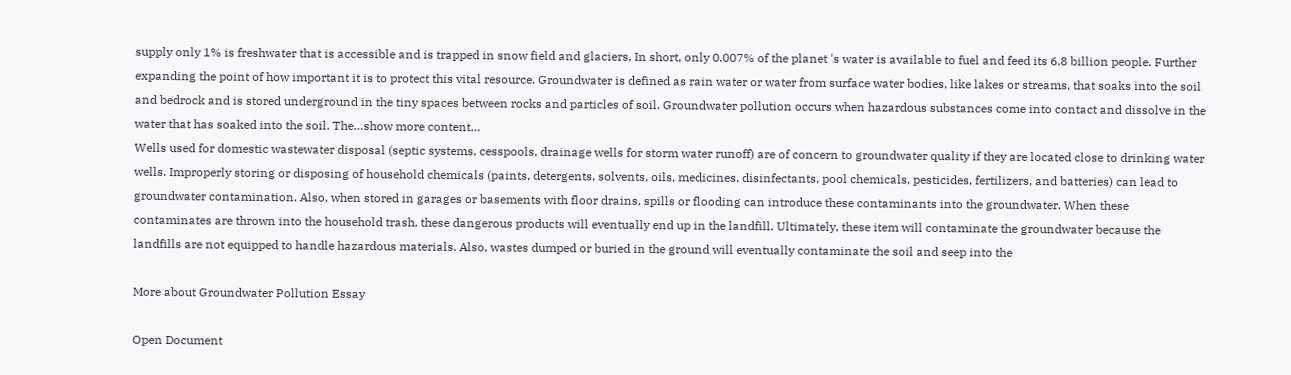supply only 1% is freshwater that is accessible and is trapped in snow field and glaciers, In short, only 0.007% of the planet 's water is available to fuel and feed its 6.8 billion people. Further expanding the point of how important it is to protect this vital resource. Groundwater is defined as rain water or water from surface water bodies, like lakes or streams, that soaks into the soil and bedrock and is stored underground in the tiny spaces between rocks and particles of soil. Groundwater pollution occurs when hazardous substances come into contact and dissolve in the water that has soaked into the soil. The…show more content…
Wells used for domestic wastewater disposal (septic systems, cesspools, drainage wells for storm water runoff) are of concern to groundwater quality if they are located close to drinking water wells. Improperly storing or disposing of household chemicals (paints, detergents, solvents, oils, medicines, disinfectants, pool chemicals, pesticides, fertilizers, and batteries) can lead to groundwater contamination. Also, when stored in garages or basements with floor drains, spills or flooding can introduce these contaminants into the groundwater. When these contaminates are thrown into the household trash, these dangerous products will eventually end up in the landfill. Ultimately, these item will contaminate the groundwater because the landfills are not equipped to handle hazardous materials. Also, wastes dumped or buried in the ground will eventually contaminate the soil and seep into the

More about Groundwater Pollution Essay

Open Document